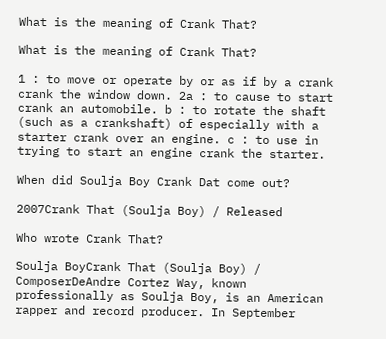What is the meaning of Crank That?

What is the meaning of Crank That?

1 : to move or operate by or as if by a crank crank the window down. 2a : to cause to start crank an automobile. b : to rotate the shaft (such as a crankshaft) of especially with a starter crank over an engine. c : to use in trying to start an engine crank the starter.

When did Soulja Boy Crank Dat come out?

2007Crank That (Soulja Boy) / Released

Who wrote Crank That?

Soulja BoyCrank That (Soulja Boy) / ComposerDeAndre Cortez Way, known professionally as Soulja Boy, is an American rapper and record producer. In September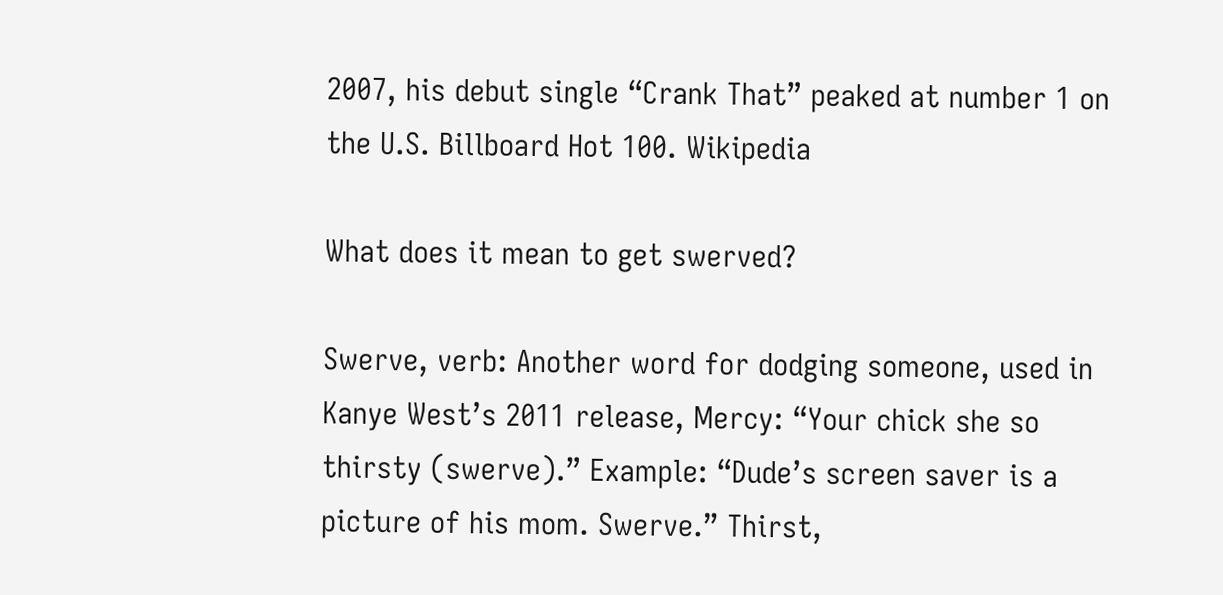2007, his debut single “Crank That” peaked at number 1 on the U.S. Billboard Hot 100. Wikipedia

What does it mean to get swerved?

Swerve, verb: Another word for dodging someone, used in Kanye West’s 2011 release, Mercy: “Your chick she so thirsty (swerve).” Example: “Dude’s screen saver is a picture of his mom. Swerve.” Thirst,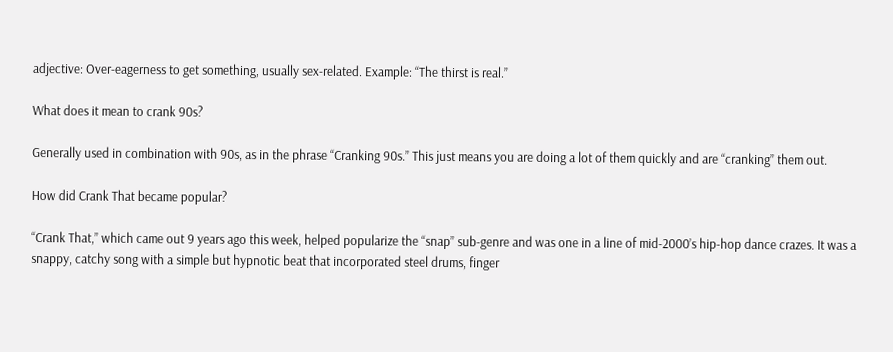adjective: Over-eagerness to get something, usually sex-related. Example: “The thirst is real.”

What does it mean to crank 90s?

Generally used in combination with 90s, as in the phrase “Cranking 90s.” This just means you are doing a lot of them quickly and are “cranking” them out.

How did Crank That became popular?

“Crank That,” which came out 9 years ago this week, helped popularize the “snap” sub-genre and was one in a line of mid-2000’s hip-hop dance crazes. It was a snappy, catchy song with a simple but hypnotic beat that incorporated steel drums, finger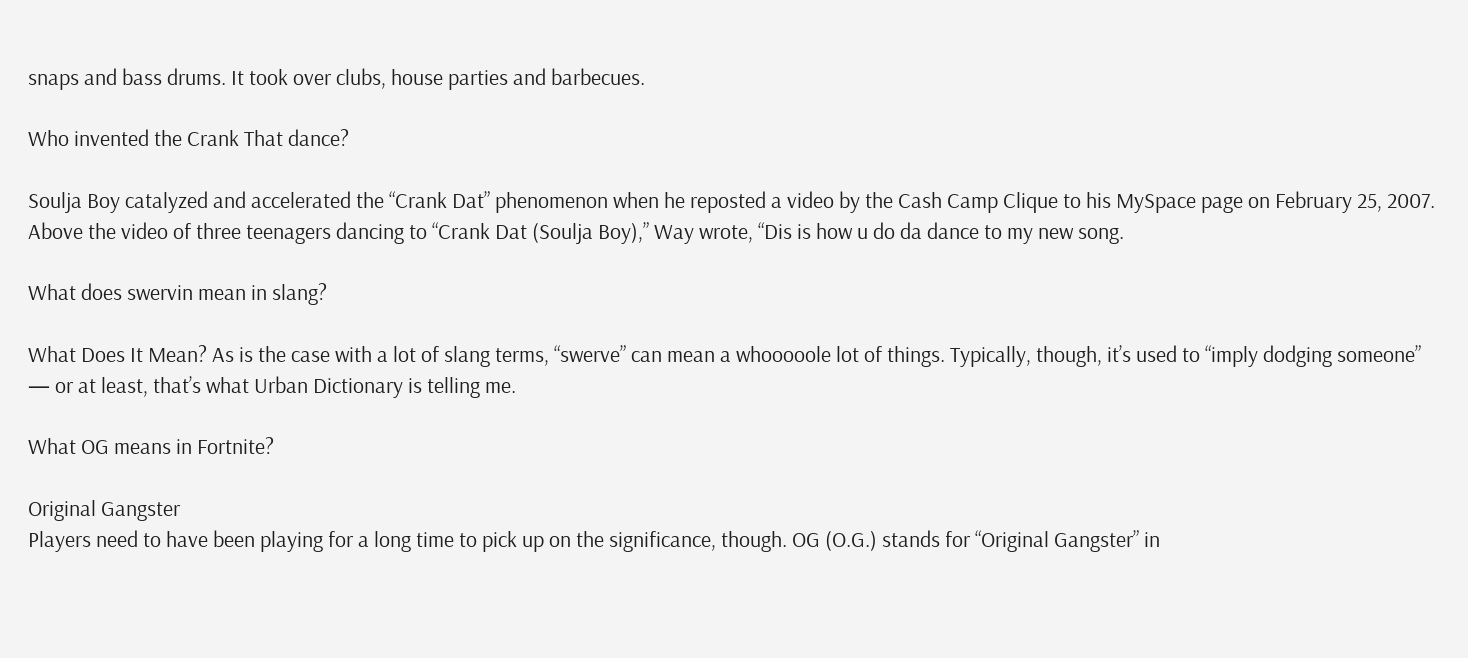snaps and bass drums. It took over clubs, house parties and barbecues.

Who invented the Crank That dance?

Soulja Boy catalyzed and accelerated the “Crank Dat” phenomenon when he reposted a video by the Cash Camp Clique to his MySpace page on February 25, 2007. Above the video of three teenagers dancing to “Crank Dat (Soulja Boy),” Way wrote, “Dis is how u do da dance to my new song.

What does swervin mean in slang?

What Does It Mean? As is the case with a lot of slang terms, “swerve” can mean a whooooole lot of things. Typically, though, it’s used to “imply dodging someone” — or at least, that’s what Urban Dictionary is telling me.

What OG means in Fortnite?

Original Gangster
Players need to have been playing for a long time to pick up on the significance, though. OG (O.G.) stands for “Original Gangster” in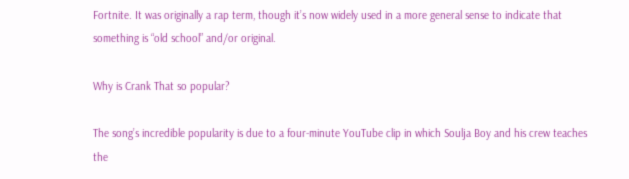Fortnite. It was originally a rap term, though it’s now widely used in a more general sense to indicate that something is “old school” and/or original.

Why is Crank That so popular?

The song’s incredible popularity is due to a four-minute YouTube clip in which Soulja Boy and his crew teaches the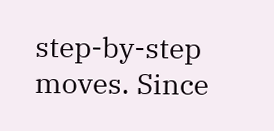step-by-step moves. Since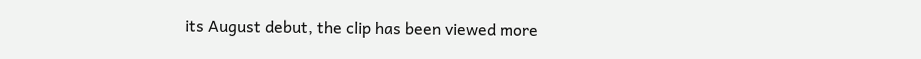its August debut, the clip has been viewed more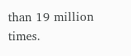than 19 million times.